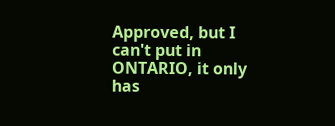Approved, but I can't put in ONTARIO, it only has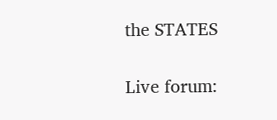the STATES

Live forum: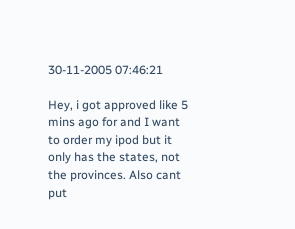30-11-2005 07:46:21

Hey, i got approved like 5 mins ago for and I want to order my ipod but it only has the states, not the provinces. Also cant put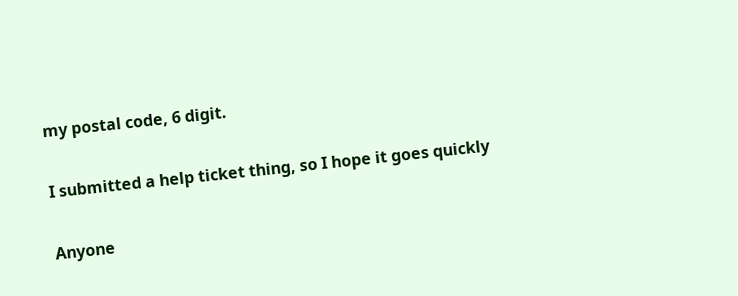my postal code, 6 digit.

I submitted a help ticket thing, so I hope it goes quickly

Anyone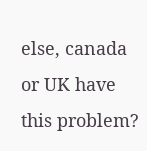else, canada or UK have this problem?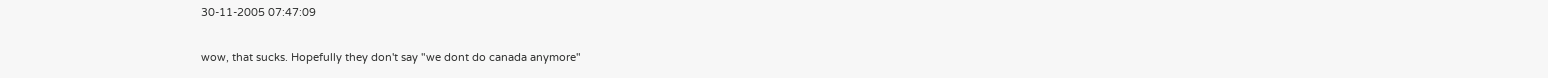30-11-2005 07:47:09

wow, that sucks. Hopefully they don't say "we dont do canada anymore"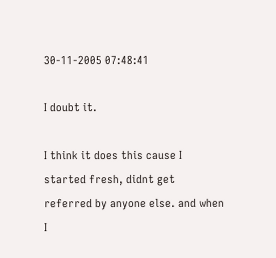30-11-2005 07:48:41

I doubt it.

I think it does this cause I started fresh, didnt get referred by anyone else. and when I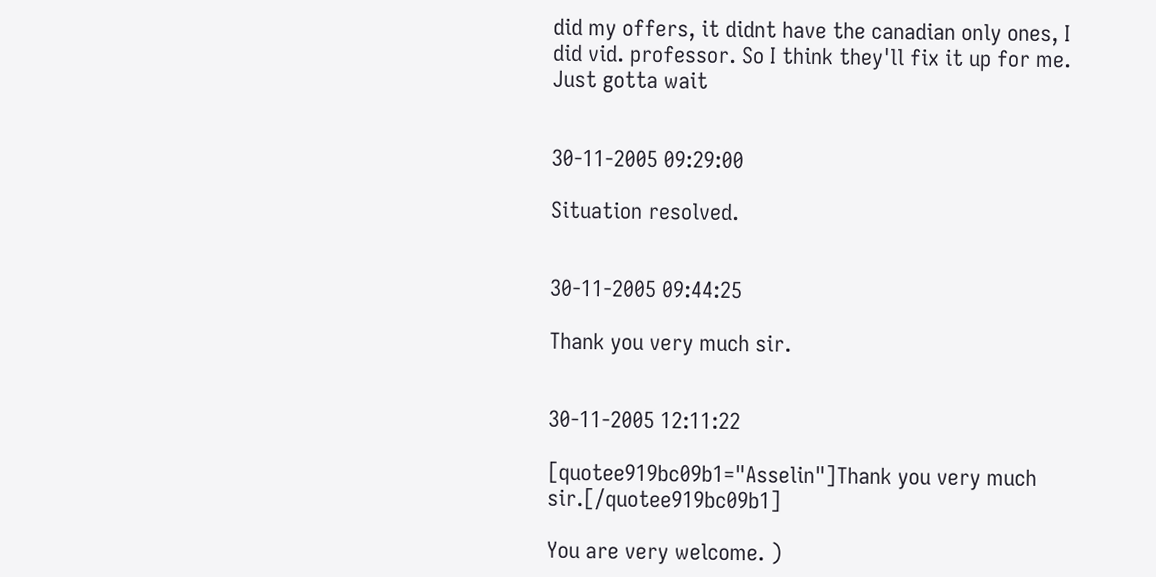did my offers, it didnt have the canadian only ones, I did vid. professor. So I think they'll fix it up for me. Just gotta wait


30-11-2005 09:29:00

Situation resolved.


30-11-2005 09:44:25

Thank you very much sir.


30-11-2005 12:11:22

[quotee919bc09b1="Asselin"]Thank you very much sir.[/quotee919bc09b1]

You are very welcome. )